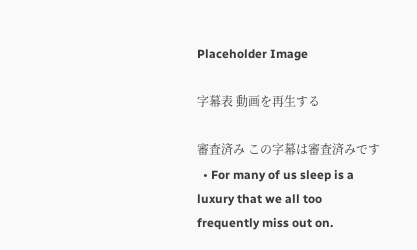Placeholder Image

字幕表 動画を再生する

審査済み この字幕は審査済みです
  • For many of us sleep is a luxury that we all too frequently miss out on.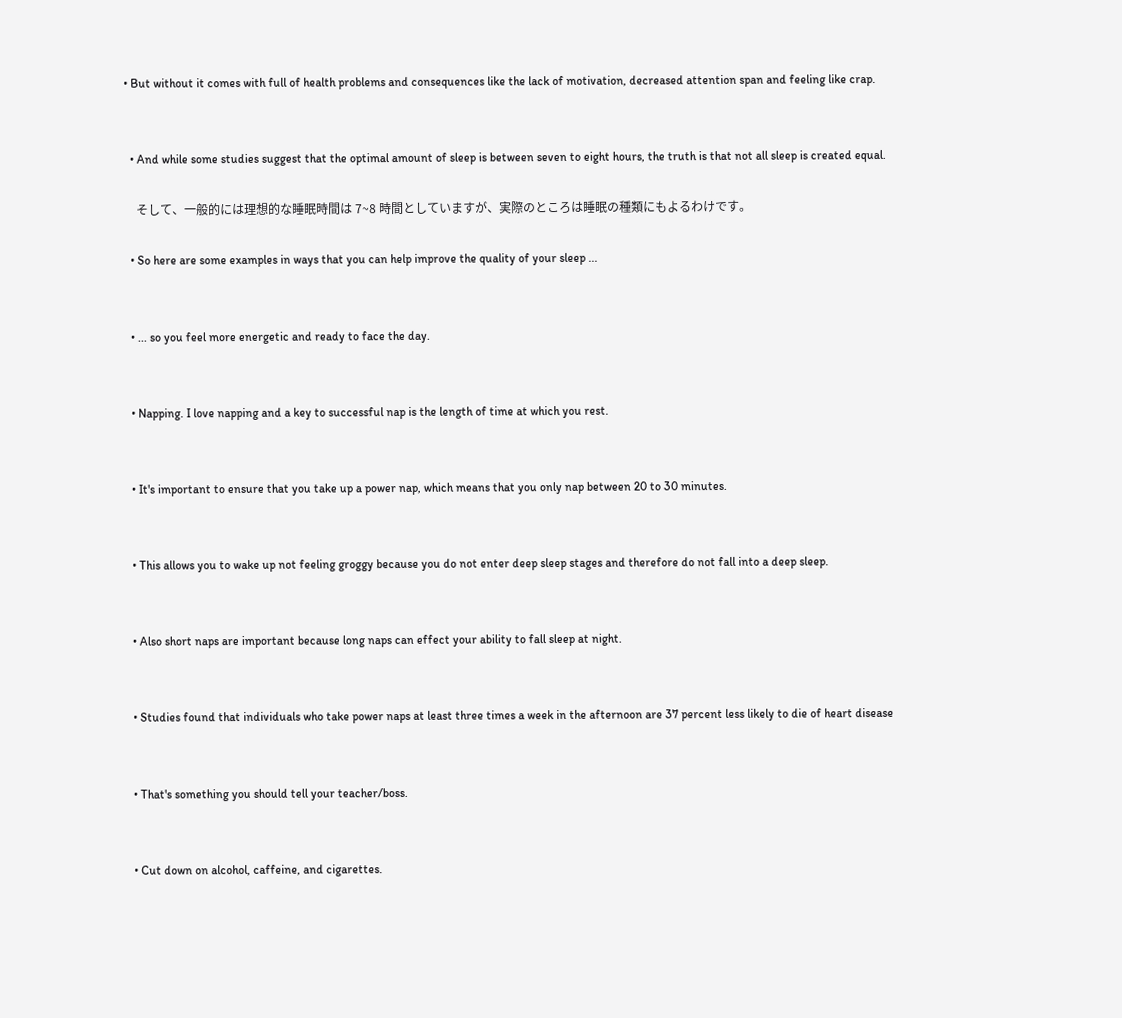• But without it comes with full of health problems and consequences like the lack of motivation, decreased attention span and feeling like crap.


  • And while some studies suggest that the optimal amount of sleep is between seven to eight hours, the truth is that not all sleep is created equal.

    そして、一般的には理想的な睡眠時間は 7~8 時間としていますが、実際のところは睡眠の種類にもよるわけです。

  • So here are some examples in ways that you can help improve the quality of your sleep ...


  • ... so you feel more energetic and ready to face the day.


  • Napping. I love napping and a key to successful nap is the length of time at which you rest.


  • It's important to ensure that you take up a power nap, which means that you only nap between 20 to 30 minutes.


  • This allows you to wake up not feeling groggy because you do not enter deep sleep stages and therefore do not fall into a deep sleep.


  • Also short naps are important because long naps can effect your ability to fall sleep at night.


  • Studies found that individuals who take power naps at least three times a week in the afternoon are 37 percent less likely to die of heart disease


  • That's something you should tell your teacher/boss.


  • Cut down on alcohol, caffeine, and cigarettes.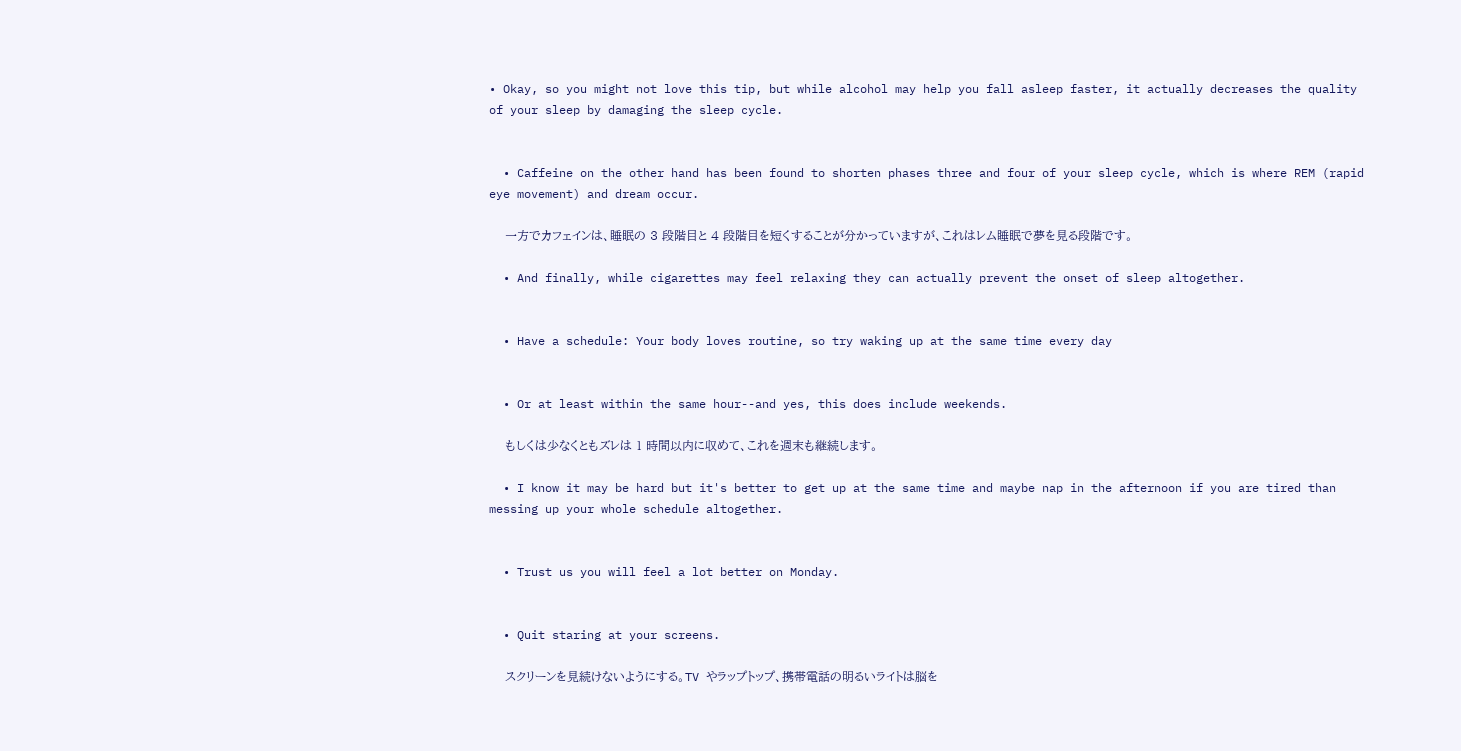• Okay, so you might not love this tip, but while alcohol may help you fall asleep faster, it actually decreases the quality of your sleep by damaging the sleep cycle.


  • Caffeine on the other hand has been found to shorten phases three and four of your sleep cycle, which is where REM (rapid eye movement) and dream occur.

    一方でカフェインは、睡眠の 3 段階目と 4 段階目を短くすることが分かっていますが、これはレム睡眠で夢を見る段階です。

  • And finally, while cigarettes may feel relaxing they can actually prevent the onset of sleep altogether.


  • Have a schedule: Your body loves routine, so try waking up at the same time every day


  • Or at least within the same hour--and yes, this does include weekends.

    もしくは少なくともズレは 1 時間以内に収めて、これを週末も継続します。

  • I know it may be hard but it's better to get up at the same time and maybe nap in the afternoon if you are tired than messing up your whole schedule altogether.


  • Trust us you will feel a lot better on Monday.


  • Quit staring at your screens.

    スクリーンを見続けないようにする。TV やラップトップ、携帯電話の明るいライトは脳を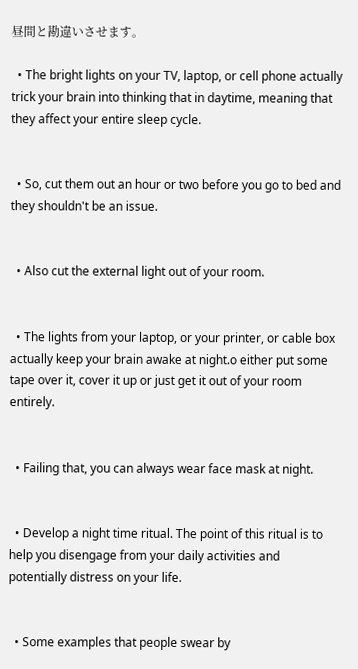昼間と勘違いさせます。

  • The bright lights on your TV, laptop, or cell phone actually trick your brain into thinking that in daytime, meaning that they affect your entire sleep cycle.


  • So, cut them out an hour or two before you go to bed and they shouldn't be an issue.


  • Also cut the external light out of your room.


  • The lights from your laptop, or your printer, or cable box actually keep your brain awake at night.o either put some tape over it, cover it up or just get it out of your room entirely.


  • Failing that, you can always wear face mask at night.


  • Develop a night time ritual. The point of this ritual is to help you disengage from your daily activities and potentially distress on your life.


  • Some examples that people swear by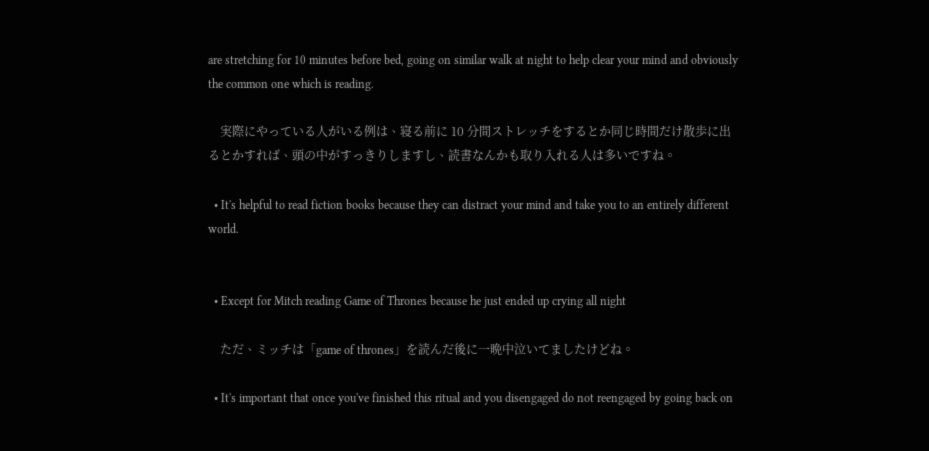are stretching for 10 minutes before bed, going on similar walk at night to help clear your mind and obviously the common one which is reading.

    実際にやっている人がいる例は、寝る前に 10 分間ストレッチをするとか同じ時間だけ散歩に出るとかすれば、頭の中がすっきりしますし、読書なんかも取り入れる人は多いですね。

  • It's helpful to read fiction books because they can distract your mind and take you to an entirely different world.


  • Except for Mitch reading Game of Thrones because he just ended up crying all night

    ただ、ミッチは「game of thrones」を読んだ後に一晩中泣いてましたけどね。

  • It's important that once you've finished this ritual and you disengaged do not reengaged by going back on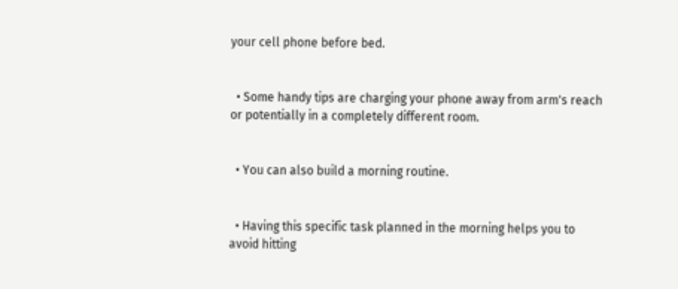your cell phone before bed.


  • Some handy tips are charging your phone away from arm's reach or potentially in a completely different room.


  • You can also build a morning routine.


  • Having this specific task planned in the morning helps you to avoid hitting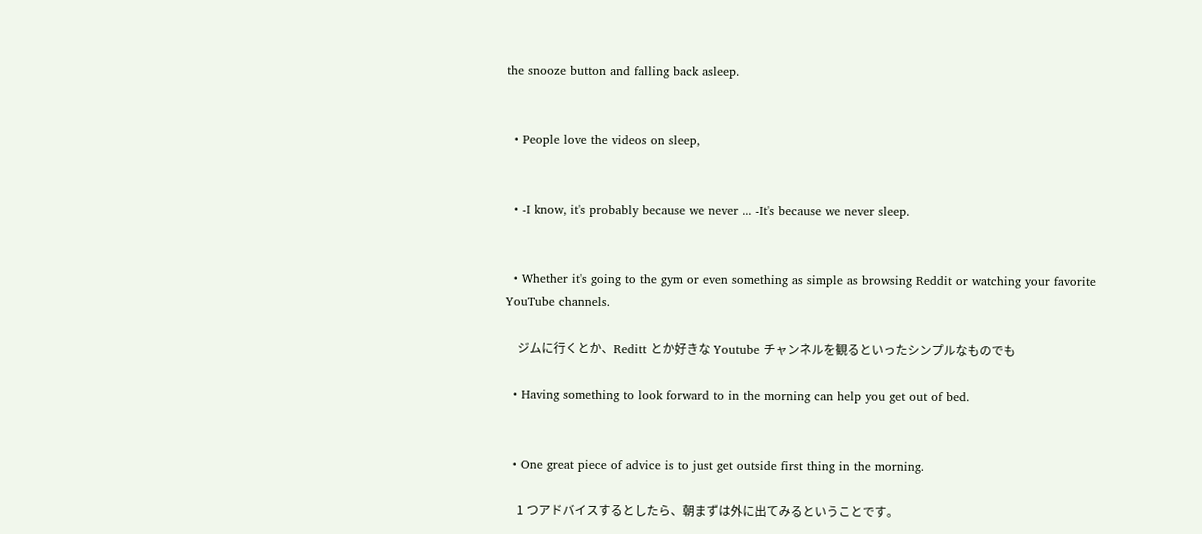the snooze button and falling back asleep.


  • People love the videos on sleep,


  • -I know, it's probably because we never ... -It's because we never sleep.


  • Whether it's going to the gym or even something as simple as browsing Reddit or watching your favorite YouTube channels.

    ジムに行くとか、Reditt とか好きな Youtube チャンネルを観るといったシンプルなものでも

  • Having something to look forward to in the morning can help you get out of bed.


  • One great piece of advice is to just get outside first thing in the morning.

    1 つアドバイスするとしたら、朝まずは外に出てみるということです。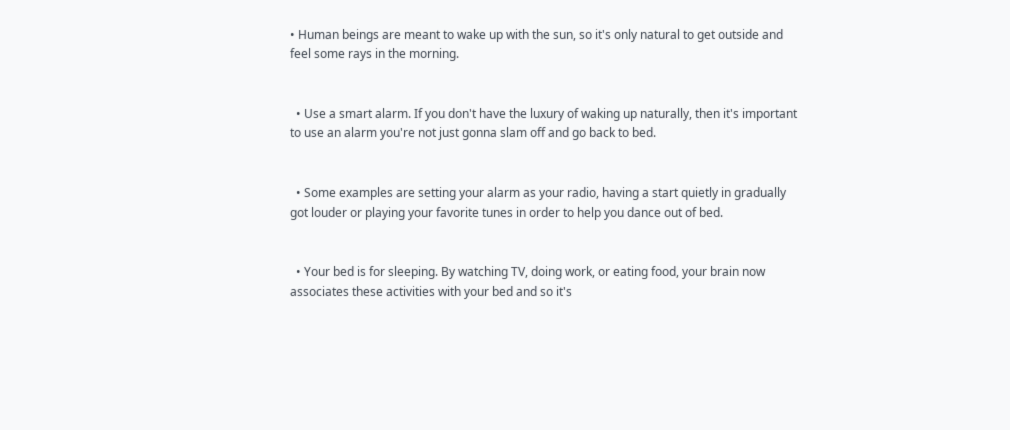• Human beings are meant to wake up with the sun, so it's only natural to get outside and feel some rays in the morning.


  • Use a smart alarm. If you don't have the luxury of waking up naturally, then it's important to use an alarm you're not just gonna slam off and go back to bed.


  • Some examples are setting your alarm as your radio, having a start quietly in gradually got louder or playing your favorite tunes in order to help you dance out of bed.


  • Your bed is for sleeping. By watching TV, doing work, or eating food, your brain now associates these activities with your bed and so it's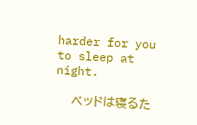harder for you to sleep at night.

    ベッドは寝るた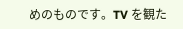めのものです。TV を観た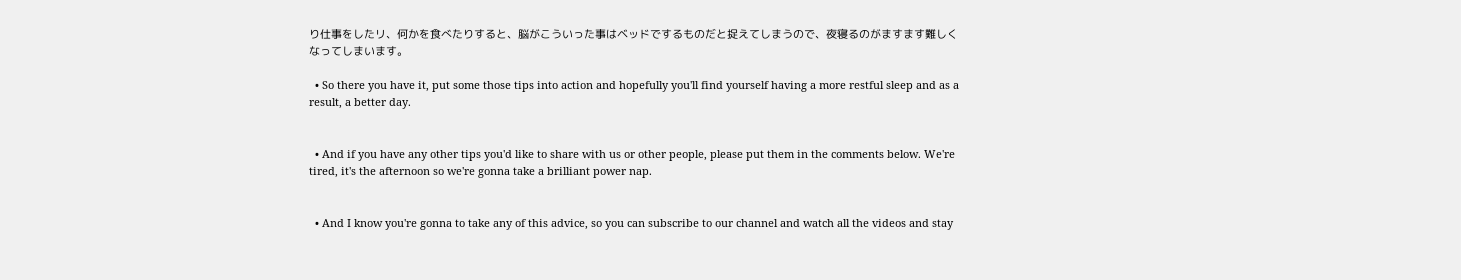り仕事をしたリ、何かを食べたりすると、脳がこういった事はベッドでするものだと捉えてしまうので、夜寝るのがますます難しくなってしまいます。

  • So there you have it, put some those tips into action and hopefully you'll find yourself having a more restful sleep and as a result, a better day.


  • And if you have any other tips you'd like to share with us or other people, please put them in the comments below. We're tired, it's the afternoon so we're gonna take a brilliant power nap.


  • And I know you're gonna to take any of this advice, so you can subscribe to our channel and watch all the videos and stay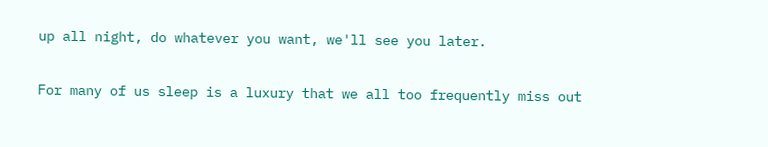up all night, do whatever you want, we'll see you later.


For many of us sleep is a luxury that we all too frequently miss out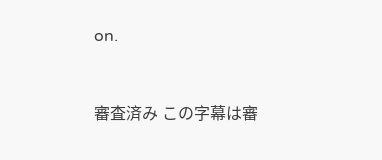on.


審査済み この字幕は審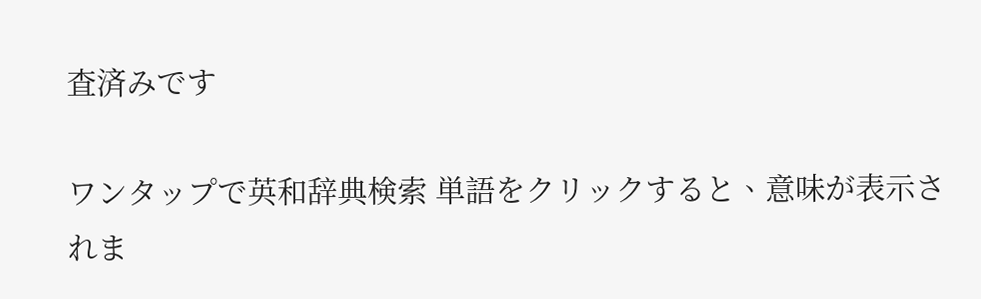査済みです

ワンタップで英和辞典検索 単語をクリックすると、意味が表示されま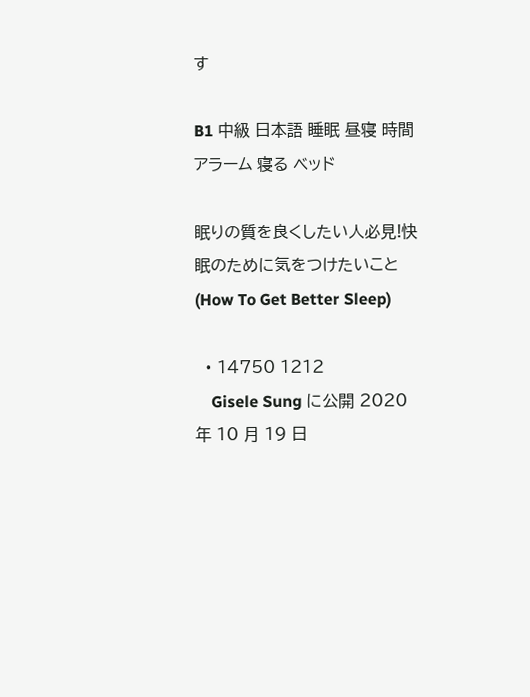す

B1 中級 日本語 睡眠 昼寝 時間 アラーム 寝る ベッド

眠りの質を良くしたい人必見!快眠のために気をつけたいこと(How To Get Better Sleep)

  • 14750 1212
    Gisele Sung に公開 2020 年 10 月 19 日